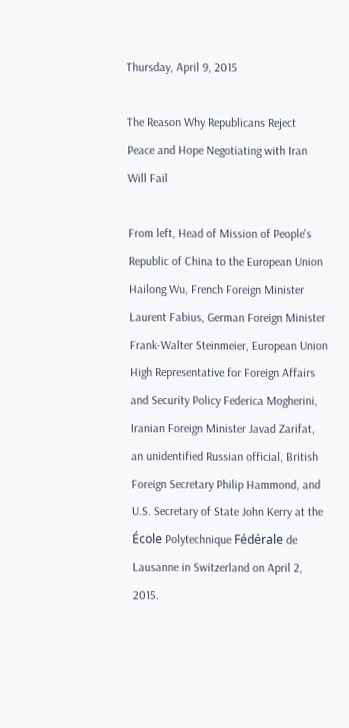Thursday, April 9, 2015

The Reason Why Republicans Reject Peace and Hope Negotiating with Iran Will Fail

From left, Head of Mission of People's Republic of China to the European Union Hailong Wu, French Foreign Minister Laurent Fabius, German Foreign Minister Frank-Walter Steinmeier, European Union High Representative for Foreign Affairs and Security Policy Federica Mogherini, Iranian Foreign Minister Javad Zarifat, an unidentified Russian official, British Foreign Secretary Philip Hammond, and U.S. Secretary of State John Kerry at the École Polytechnique Fédérale de Lausanne in Switzerland on April 2, 2015.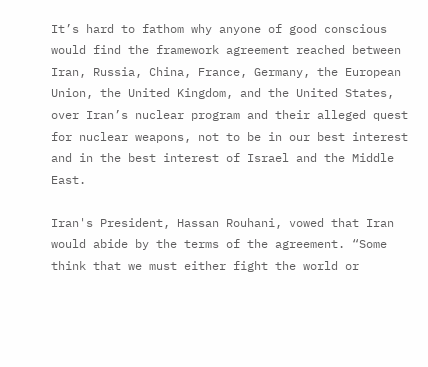It’s hard to fathom why anyone of good conscious would find the framework agreement reached between Iran, Russia, China, France, Germany, the European Union, the United Kingdom, and the United States, over Iran’s nuclear program and their alleged quest for nuclear weapons, not to be in our best interest and in the best interest of Israel and the Middle East.

Iran's President, Hassan Rouhani, vowed that Iran would abide by the terms of the agreement. “Some think that we must either fight the world or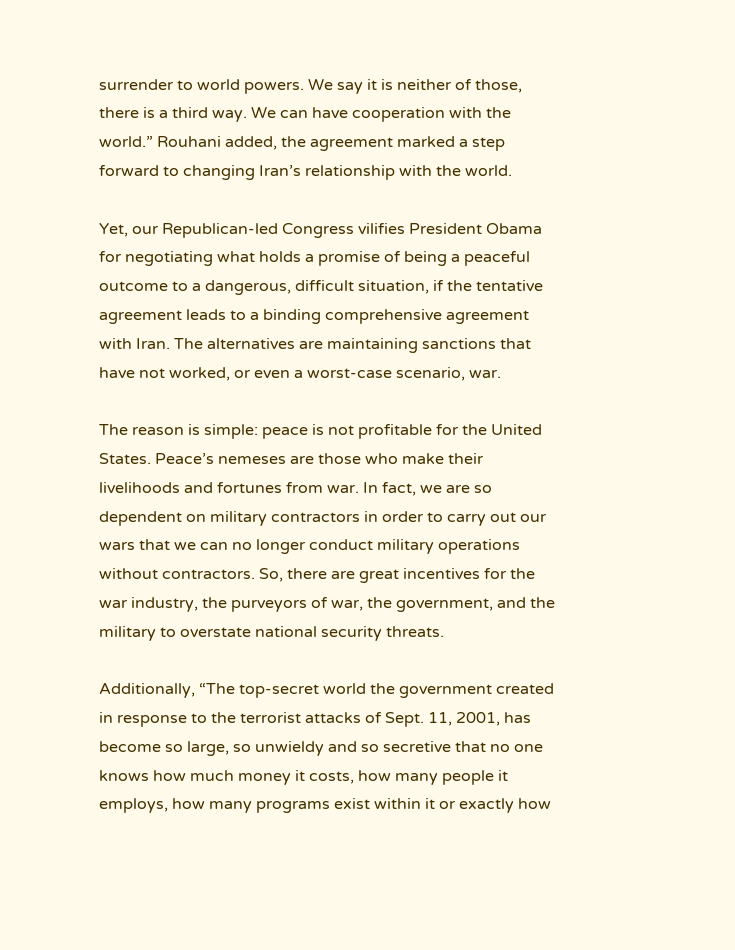surrender to world powers. We say it is neither of those, there is a third way. We can have cooperation with the world.” Rouhani added, the agreement marked a step forward to changing Iran’s relationship with the world.

Yet, our Republican-led Congress vilifies President Obama for negotiating what holds a promise of being a peaceful outcome to a dangerous, difficult situation, if the tentative agreement leads to a binding comprehensive agreement with Iran. The alternatives are maintaining sanctions that have not worked, or even a worst-case scenario, war.

The reason is simple: peace is not profitable for the United States. Peace’s nemeses are those who make their livelihoods and fortunes from war. In fact, we are so dependent on military contractors in order to carry out our wars that we can no longer conduct military operations without contractors. So, there are great incentives for the war industry, the purveyors of war, the government, and the military to overstate national security threats.

Additionally, “The top-secret world the government created in response to the terrorist attacks of Sept. 11, 2001, has become so large, so unwieldy and so secretive that no one knows how much money it costs, how many people it employs, how many programs exist within it or exactly how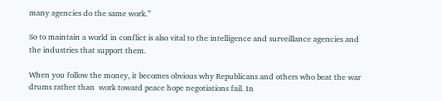many agencies do the same work.”

So to maintain a world in conflict is also vital to the intelligence and surveillance agencies and the industries that support them.

When you follow the money, it becomes obvious why Republicans and others who beat the war drums rather than  work toward peace hope negotiations fail. In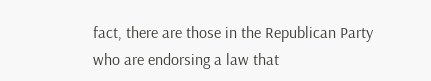fact, there are those in the Republican Party who are endorsing a law that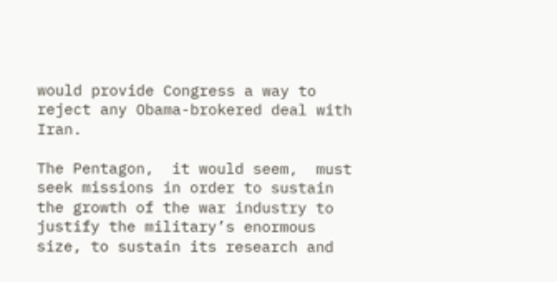would provide Congress a way to reject any Obama-brokered deal with Iran.

The Pentagon,  it would seem,  must seek missions in order to sustain the growth of the war industry to justify the military’s enormous size, to sustain its research and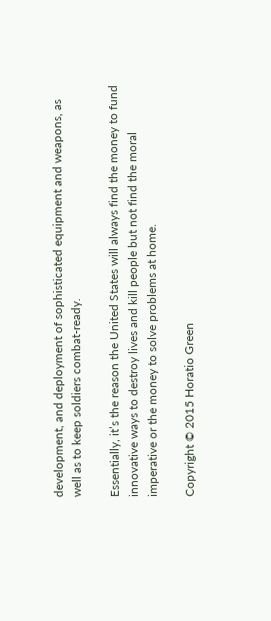development, and deployment of sophisticated equipment and weapons, as well as to keep soldiers combat-ready.

Essentially, it’s the reason the United States will always find the money to fund innovative ways to destroy lives and kill people but not find the moral imperative or the money to solve problems at home.

Copyright © 2015 Horatio Green